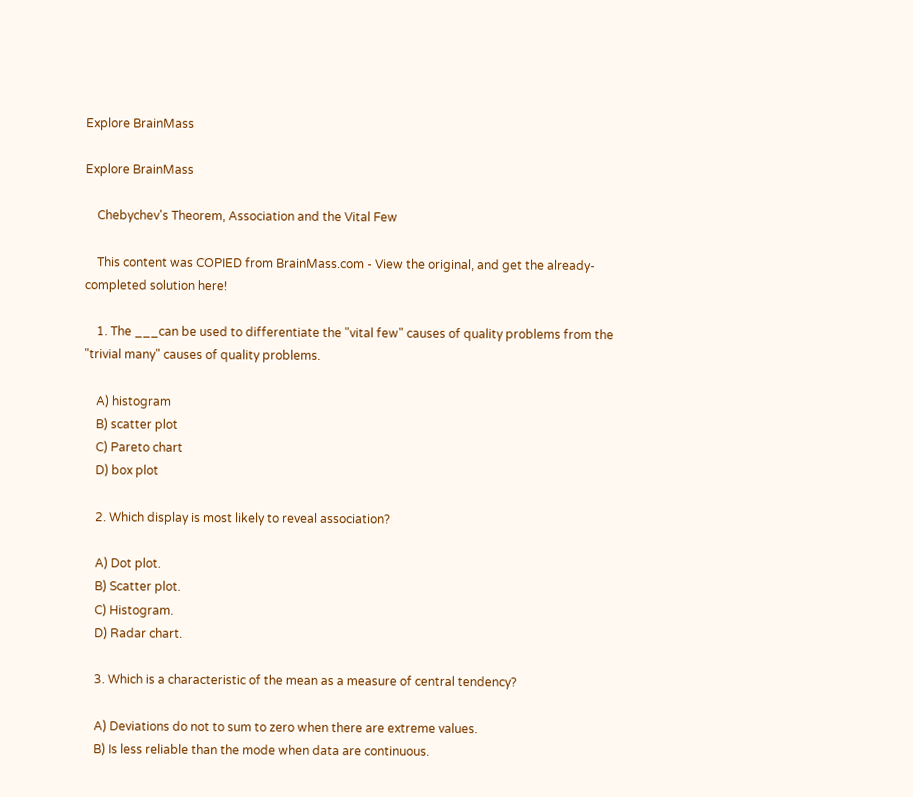Explore BrainMass

Explore BrainMass

    Chebychev's Theorem, Association and the Vital Few

    This content was COPIED from BrainMass.com - View the original, and get the already-completed solution here!

    1. The ___can be used to differentiate the "vital few" causes of quality problems from the "trivial many" causes of quality problems.

    A) histogram
    B) scatter plot
    C) Pareto chart
    D) box plot

    2. Which display is most likely to reveal association?

    A) Dot plot.
    B) Scatter plot.
    C) Histogram.
    D) Radar chart.

    3. Which is a characteristic of the mean as a measure of central tendency?

    A) Deviations do not to sum to zero when there are extreme values.
    B) Is less reliable than the mode when data are continuous.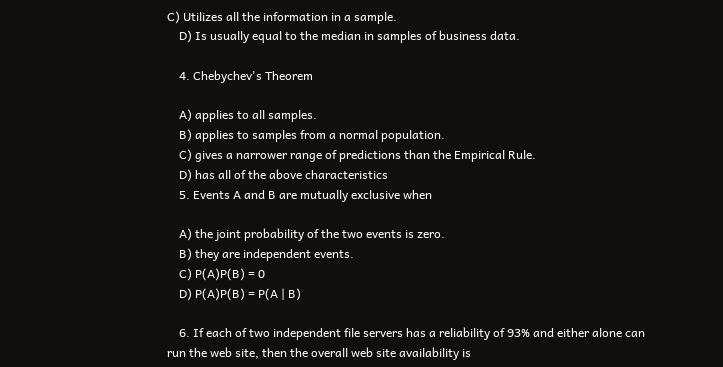C) Utilizes all the information in a sample.
    D) Is usually equal to the median in samples of business data.

    4. Chebychev's Theorem

    A) applies to all samples.
    B) applies to samples from a normal population.
    C) gives a narrower range of predictions than the Empirical Rule.
    D) has all of the above characteristics
    5. Events A and B are mutually exclusive when

    A) the joint probability of the two events is zero.
    B) they are independent events.
    C) P(A)P(B) = 0
    D) P(A)P(B) = P(A | B)

    6. If each of two independent file servers has a reliability of 93% and either alone can run the web site, then the overall web site availability is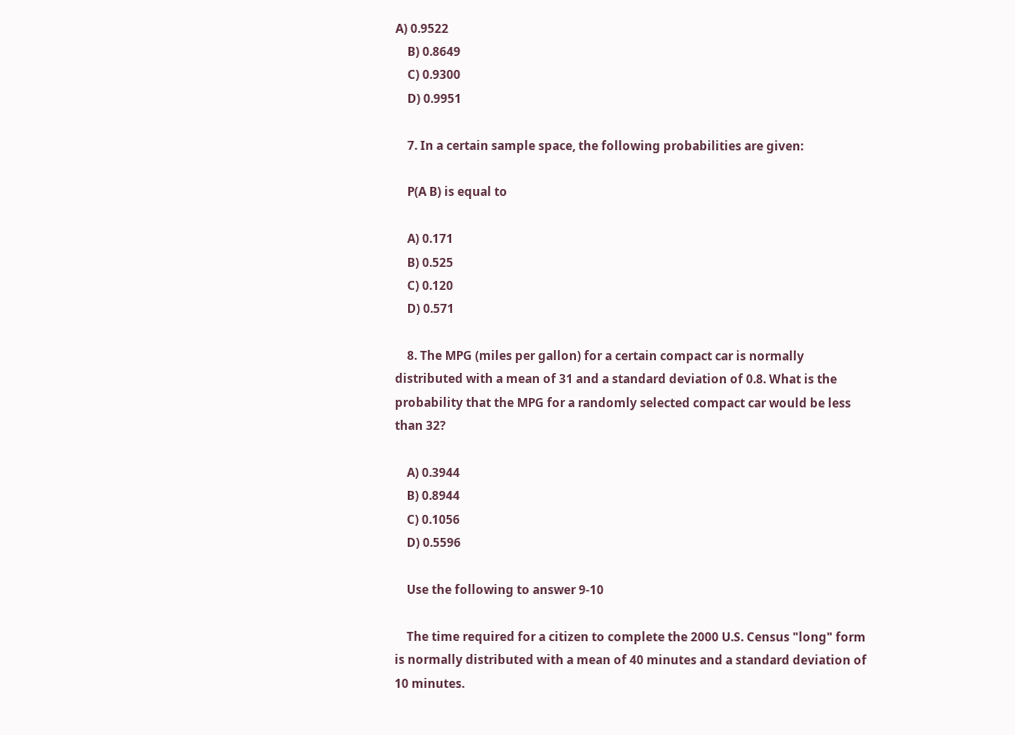A) 0.9522
    B) 0.8649
    C) 0.9300
    D) 0.9951

    7. In a certain sample space, the following probabilities are given:

    P(A B) is equal to

    A) 0.171
    B) 0.525
    C) 0.120
    D) 0.571

    8. The MPG (miles per gallon) for a certain compact car is normally distributed with a mean of 31 and a standard deviation of 0.8. What is the probability that the MPG for a randomly selected compact car would be less than 32?

    A) 0.3944
    B) 0.8944
    C) 0.1056
    D) 0.5596

    Use the following to answer 9-10

    The time required for a citizen to complete the 2000 U.S. Census "long" form is normally distributed with a mean of 40 minutes and a standard deviation of 10 minutes.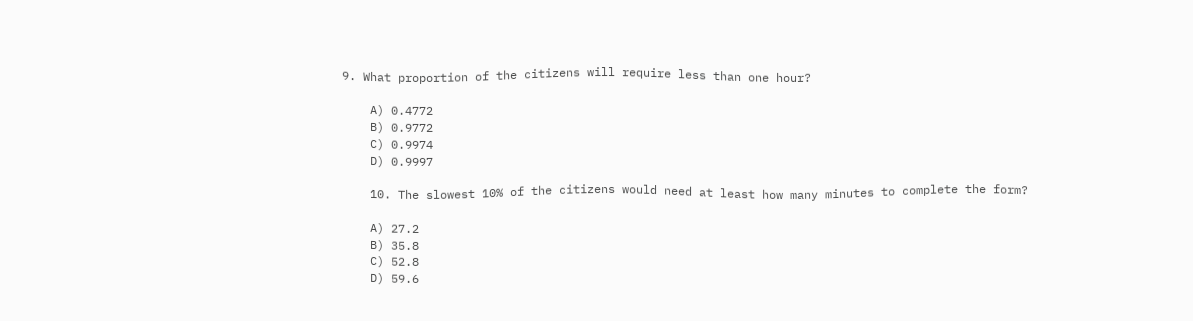9. What proportion of the citizens will require less than one hour?

    A) 0.4772
    B) 0.9772
    C) 0.9974
    D) 0.9997

    10. The slowest 10% of the citizens would need at least how many minutes to complete the form?

    A) 27.2
    B) 35.8
    C) 52.8
    D) 59.6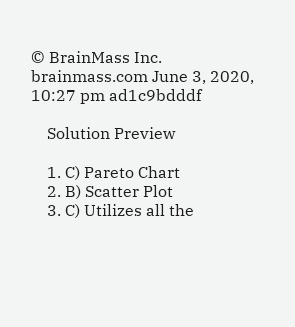© BrainMass Inc. brainmass.com June 3, 2020, 10:27 pm ad1c9bdddf

    Solution Preview

    1. C) Pareto Chart
    2. B) Scatter Plot
    3. C) Utilizes all the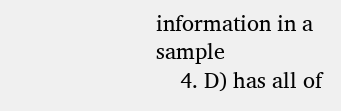information in a sample
    4. D) has all of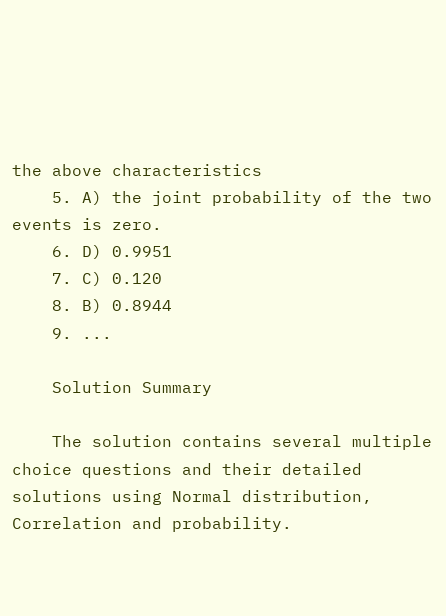the above characteristics
    5. A) the joint probability of the two events is zero.
    6. D) 0.9951
    7. C) 0.120
    8. B) 0.8944
    9. ...

    Solution Summary

    The solution contains several multiple choice questions and their detailed solutions using Normal distribution, Correlation and probability.